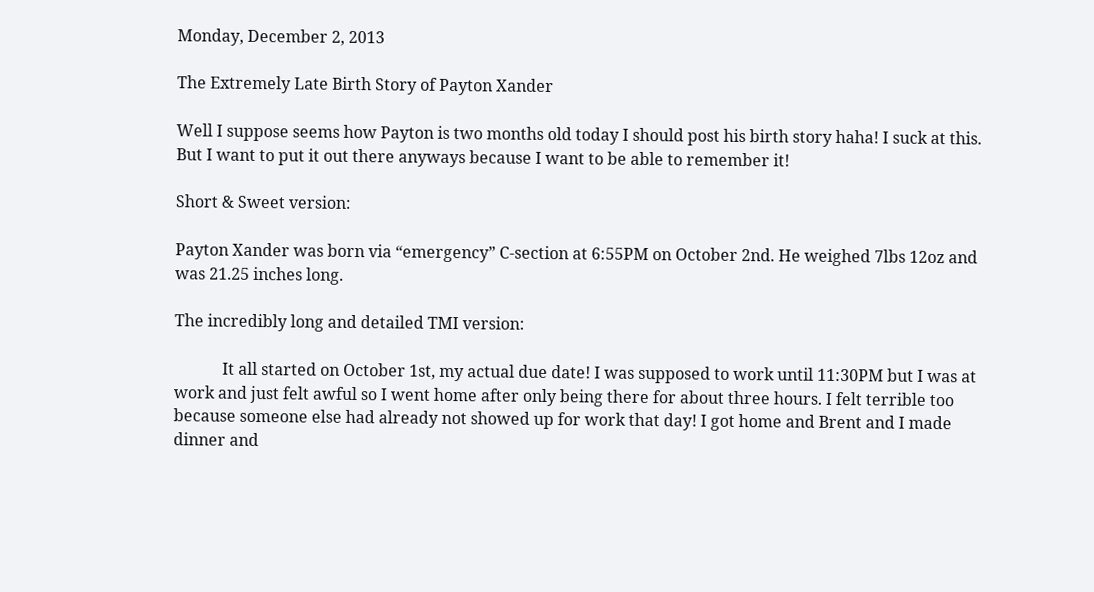Monday, December 2, 2013

The Extremely Late Birth Story of Payton Xander

Well I suppose seems how Payton is two months old today I should post his birth story haha! I suck at this. But I want to put it out there anyways because I want to be able to remember it!

Short & Sweet version:

Payton Xander was born via “emergency” C-section at 6:55PM on October 2nd. He weighed 7lbs 12oz and was 21.25 inches long.

The incredibly long and detailed TMI version:

            It all started on October 1st, my actual due date! I was supposed to work until 11:30PM but I was at work and just felt awful so I went home after only being there for about three hours. I felt terrible too because someone else had already not showed up for work that day! I got home and Brent and I made dinner and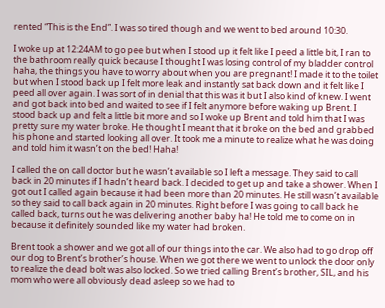rented “This is the End”. I was so tired though and we went to bed around 10:30.

I woke up at 12:24AM to go pee but when I stood up it felt like I peed a little bit, I ran to the bathroom really quick because I thought I was losing control of my bladder control haha, the things you have to worry about when you are pregnant! I made it to the toilet but when I stood back up I felt more leak and instantly sat back down and it felt like I peed all over again. I was sort of in denial that this was it but I also kind of knew. I went and got back into bed and waited to see if I felt anymore before waking up Brent. I stood back up and felt a little bit more and so I woke up Brent and told him that I was pretty sure my water broke. He thought I meant that it broke on the bed and grabbed his phone and started looking all over. It took me a minute to realize what he was doing and told him it wasn’t on the bed! Haha!

I called the on call doctor but he wasn’t available so I left a message. They said to call back in 20 minutes if I hadn’t heard back. I decided to get up and take a shower. When I got out I called again because it had been more than 20 minutes. He still wasn’t available so they said to call back again in 20 minutes. Right before I was going to call back he called back, turns out he was delivering another baby ha! He told me to come on in because it definitely sounded like my water had broken.

Brent took a shower and we got all of our things into the car. We also had to go drop off our dog to Brent’s brother’s house. When we got there we went to unlock the door only to realize the dead bolt was also locked. So we tried calling Brent’s brother, SIL, and his mom who were all obviously dead asleep so we had to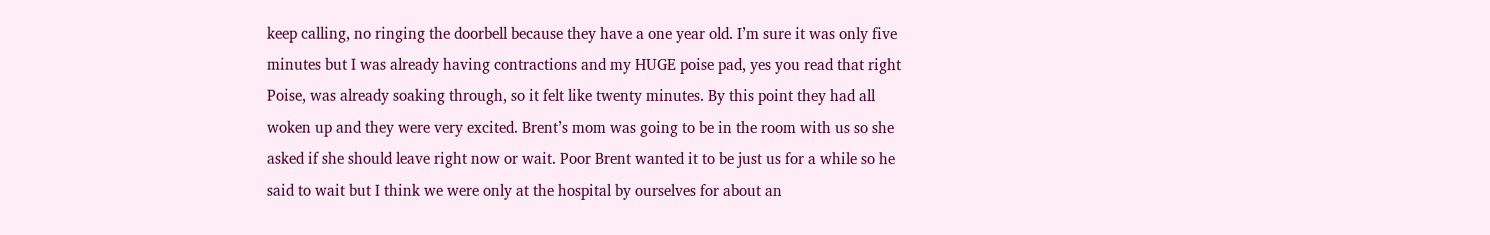keep calling, no ringing the doorbell because they have a one year old. I’m sure it was only five minutes but I was already having contractions and my HUGE poise pad, yes you read that right Poise, was already soaking through, so it felt like twenty minutes. By this point they had all woken up and they were very excited. Brent’s mom was going to be in the room with us so she asked if she should leave right now or wait. Poor Brent wanted it to be just us for a while so he said to wait but I think we were only at the hospital by ourselves for about an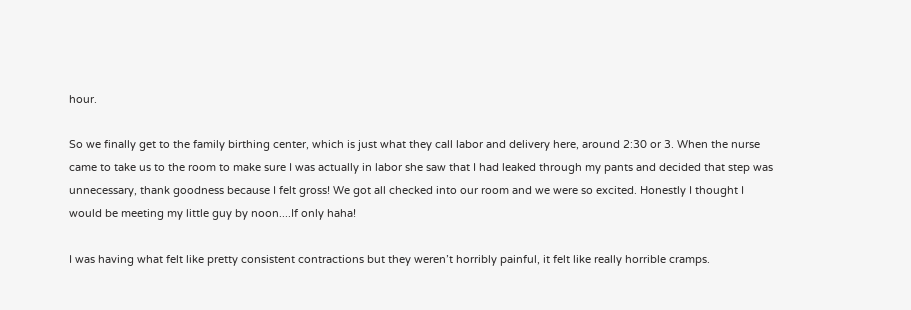hour.

So we finally get to the family birthing center, which is just what they call labor and delivery here, around 2:30 or 3. When the nurse came to take us to the room to make sure I was actually in labor she saw that I had leaked through my pants and decided that step was unnecessary, thank goodness because I felt gross! We got all checked into our room and we were so excited. Honestly I thought I would be meeting my little guy by noon....If only haha!

I was having what felt like pretty consistent contractions but they weren’t horribly painful, it felt like really horrible cramps.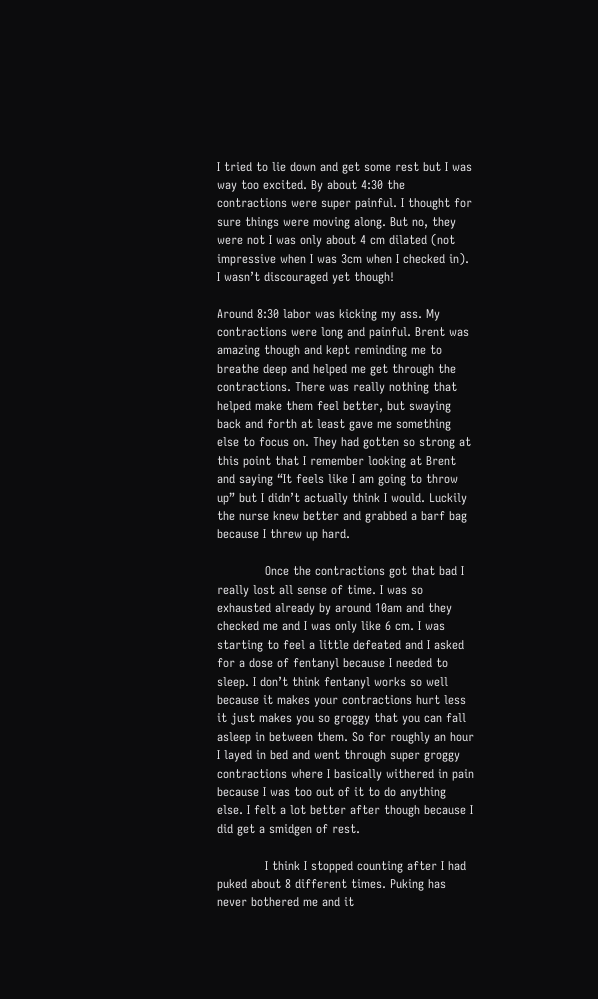I tried to lie down and get some rest but I was way too excited. By about 4:30 the contractions were super painful. I thought for sure things were moving along. But no, they were not I was only about 4 cm dilated (not impressive when I was 3cm when I checked in). I wasn’t discouraged yet though!

Around 8:30 labor was kicking my ass. My contractions were long and painful. Brent was amazing though and kept reminding me to breathe deep and helped me get through the contractions. There was really nothing that helped make them feel better, but swaying back and forth at least gave me something else to focus on. They had gotten so strong at this point that I remember looking at Brent and saying “It feels like I am going to throw up” but I didn’t actually think I would. Luckily the nurse knew better and grabbed a barf bag because I threw up hard.

            Once the contractions got that bad I really lost all sense of time. I was so exhausted already by around 10am and they checked me and I was only like 6 cm. I was starting to feel a little defeated and I asked for a dose of fentanyl because I needed to sleep. I don’t think fentanyl works so well because it makes your contractions hurt less it just makes you so groggy that you can fall asleep in between them. So for roughly an hour I layed in bed and went through super groggy contractions where I basically withered in pain because I was too out of it to do anything else. I felt a lot better after though because I did get a smidgen of rest.

            I think I stopped counting after I had puked about 8 different times. Puking has never bothered me and it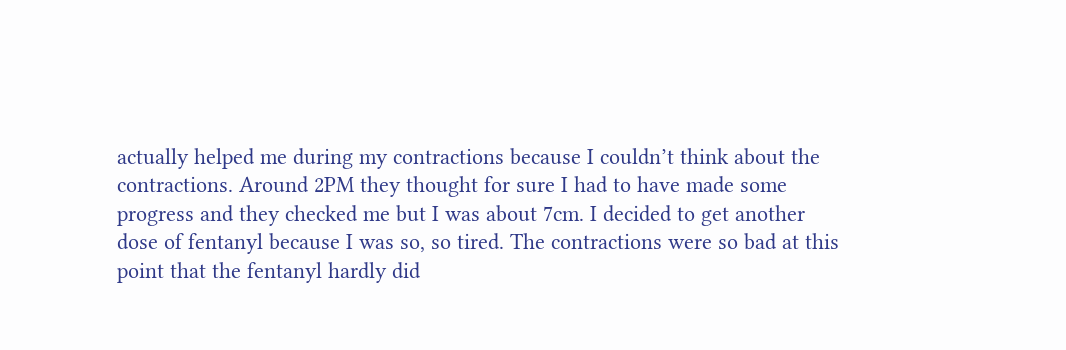actually helped me during my contractions because I couldn’t think about the contractions. Around 2PM they thought for sure I had to have made some progress and they checked me but I was about 7cm. I decided to get another dose of fentanyl because I was so, so tired. The contractions were so bad at this point that the fentanyl hardly did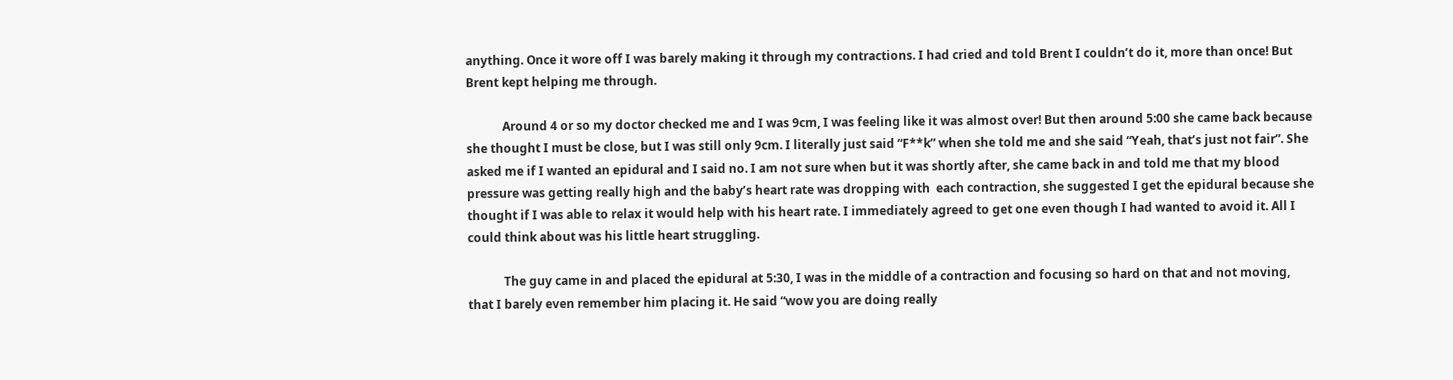anything. Once it wore off I was barely making it through my contractions. I had cried and told Brent I couldn’t do it, more than once! But Brent kept helping me through.

            Around 4 or so my doctor checked me and I was 9cm, I was feeling like it was almost over! But then around 5:00 she came back because she thought I must be close, but I was still only 9cm. I literally just said “F**k” when she told me and she said “Yeah, that’s just not fair”. She asked me if I wanted an epidural and I said no. I am not sure when but it was shortly after, she came back in and told me that my blood pressure was getting really high and the baby’s heart rate was dropping with  each contraction, she suggested I get the epidural because she thought if I was able to relax it would help with his heart rate. I immediately agreed to get one even though I had wanted to avoid it. All I could think about was his little heart struggling.

            The guy came in and placed the epidural at 5:30, I was in the middle of a contraction and focusing so hard on that and not moving, that I barely even remember him placing it. He said “wow you are doing really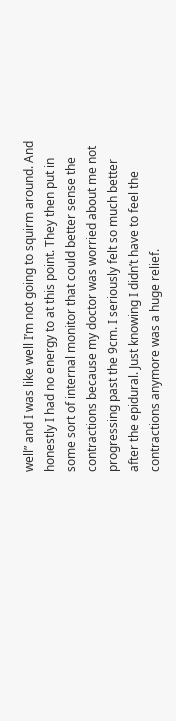well” and I was like well I’m not going to squirm around. And honestly I had no energy to at this point. They then put in some sort of internal monitor that could better sense the contractions because my doctor was worried about me not progressing past the 9cm. I seriously felt so much better after the epidural. Just knowing I didn’t have to feel the contractions anymore was a huge relief.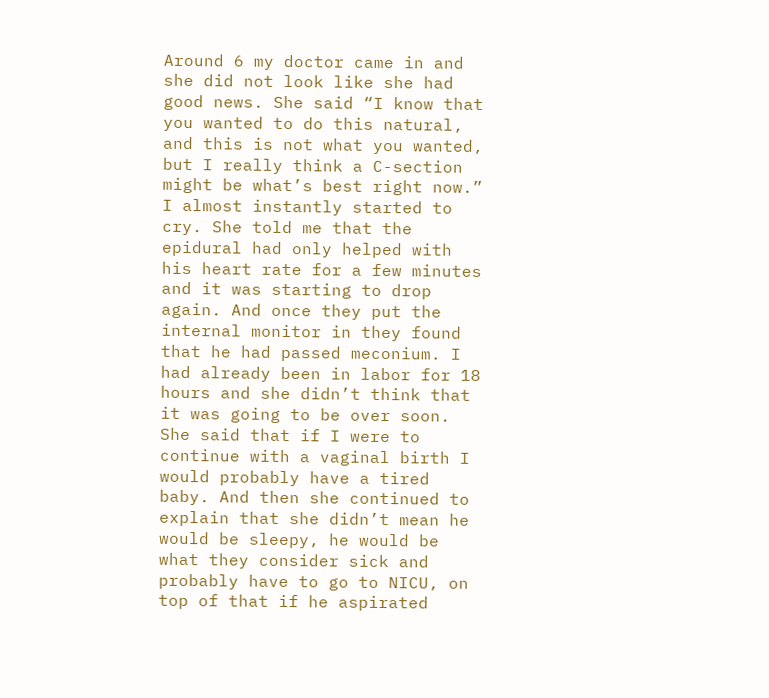Around 6 my doctor came in and she did not look like she had good news. She said “I know that you wanted to do this natural, and this is not what you wanted, but I really think a C-section might be what’s best right now.” I almost instantly started to cry. She told me that the epidural had only helped with his heart rate for a few minutes and it was starting to drop again. And once they put the internal monitor in they found that he had passed meconium. I had already been in labor for 18 hours and she didn’t think that it was going to be over soon. She said that if I were to continue with a vaginal birth I would probably have a tired baby. And then she continued to explain that she didn’t mean he would be sleepy, he would be what they consider sick and probably have to go to NICU, on top of that if he aspirated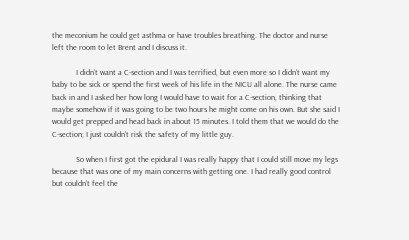the meconium he could get asthma or have troubles breathing. The doctor and nurse left the room to let Brent and I discuss it.

            I didn’t want a C-section and I was terrified, but even more so I didn’t want my baby to be sick or spend the first week of his life in the NICU all alone. The nurse came back in and I asked her how long I would have to wait for a C-section, thinking that maybe somehow if it was going to be two hours he might come on his own. But she said I would get prepped and head back in about 15 minutes. I told them that we would do the C-section; I just couldn’t risk the safety of my little guy.

            So when I first got the epidural I was really happy that I could still move my legs because that was one of my main concerns with getting one. I had really good control but couldn’t feel the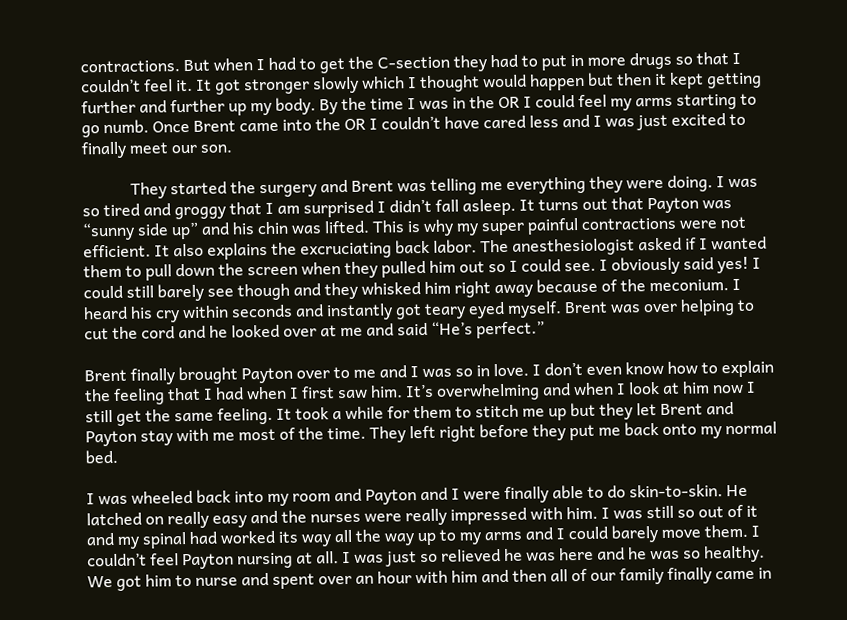contractions. But when I had to get the C-section they had to put in more drugs so that I couldn’t feel it. It got stronger slowly which I thought would happen but then it kept getting further and further up my body. By the time I was in the OR I could feel my arms starting to go numb. Once Brent came into the OR I couldn’t have cared less and I was just excited to finally meet our son.

            They started the surgery and Brent was telling me everything they were doing. I was so tired and groggy that I am surprised I didn’t fall asleep. It turns out that Payton was “sunny side up” and his chin was lifted. This is why my super painful contractions were not efficient. It also explains the excruciating back labor. The anesthesiologist asked if I wanted them to pull down the screen when they pulled him out so I could see. I obviously said yes! I could still barely see though and they whisked him right away because of the meconium. I heard his cry within seconds and instantly got teary eyed myself. Brent was over helping to cut the cord and he looked over at me and said “He’s perfect.”

Brent finally brought Payton over to me and I was so in love. I don’t even know how to explain the feeling that I had when I first saw him. It’s overwhelming and when I look at him now I still get the same feeling. It took a while for them to stitch me up but they let Brent and Payton stay with me most of the time. They left right before they put me back onto my normal bed.

I was wheeled back into my room and Payton and I were finally able to do skin-to-skin. He latched on really easy and the nurses were really impressed with him. I was still so out of it and my spinal had worked its way all the way up to my arms and I could barely move them. I couldn’t feel Payton nursing at all. I was just so relieved he was here and he was so healthy. We got him to nurse and spent over an hour with him and then all of our family finally came in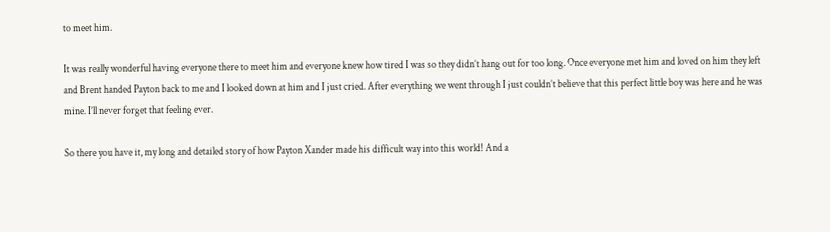to meet him.

It was really wonderful having everyone there to meet him and everyone knew how tired I was so they didn’t hang out for too long. Once everyone met him and loved on him they left and Brent handed Payton back to me and I looked down at him and I just cried. After everything we went through I just couldn’t believe that this perfect little boy was here and he was mine. I’ll never forget that feeling ever.

So there you have it, my long and detailed story of how Payton Xander made his difficult way into this world! And a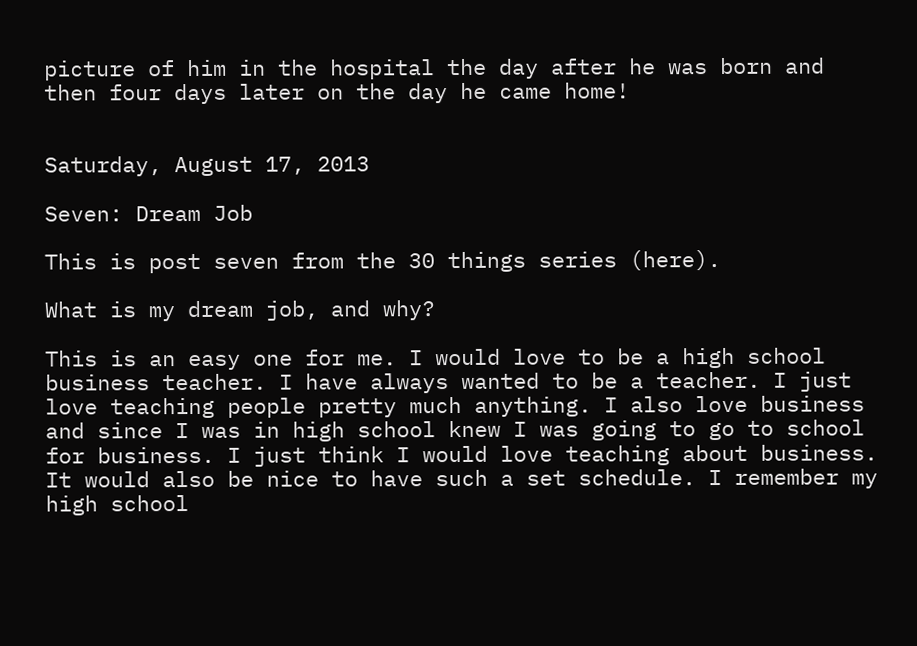picture of him in the hospital the day after he was born and then four days later on the day he came home!


Saturday, August 17, 2013

Seven: Dream Job

This is post seven from the 30 things series (here).

What is my dream job, and why?

This is an easy one for me. I would love to be a high school business teacher. I have always wanted to be a teacher. I just love teaching people pretty much anything. I also love business and since I was in high school knew I was going to go to school for business. I just think I would love teaching about business. It would also be nice to have such a set schedule. I remember my high school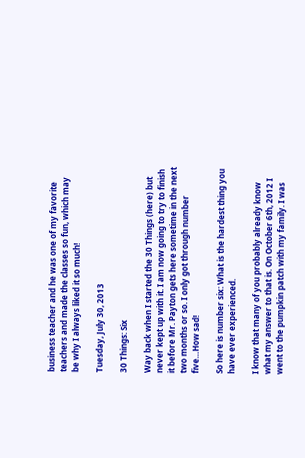business teacher and he was one of my favorite teachers and made the classes so fun, which may be why I always liked it so much!

Tuesday, July 30, 2013

30 Things: Six

Way back when I started the 30 Things (here) but never kept up with it. I am now going to try to finish it before Mr. Payton gets here sometime in the next two months or so. I only got through number five…How sad!

So here is number six: What is the hardest thing you have ever experienced.

I know that many of you probably already know what my answer to that is. On October 6th, 2012 I went to the pumpkin patch with my family. I was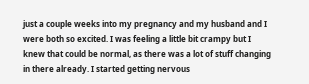just a couple weeks into my pregnancy and my husband and I were both so excited. I was feeling a little bit crampy but I knew that could be normal, as there was a lot of stuff changing in there already. I started getting nervous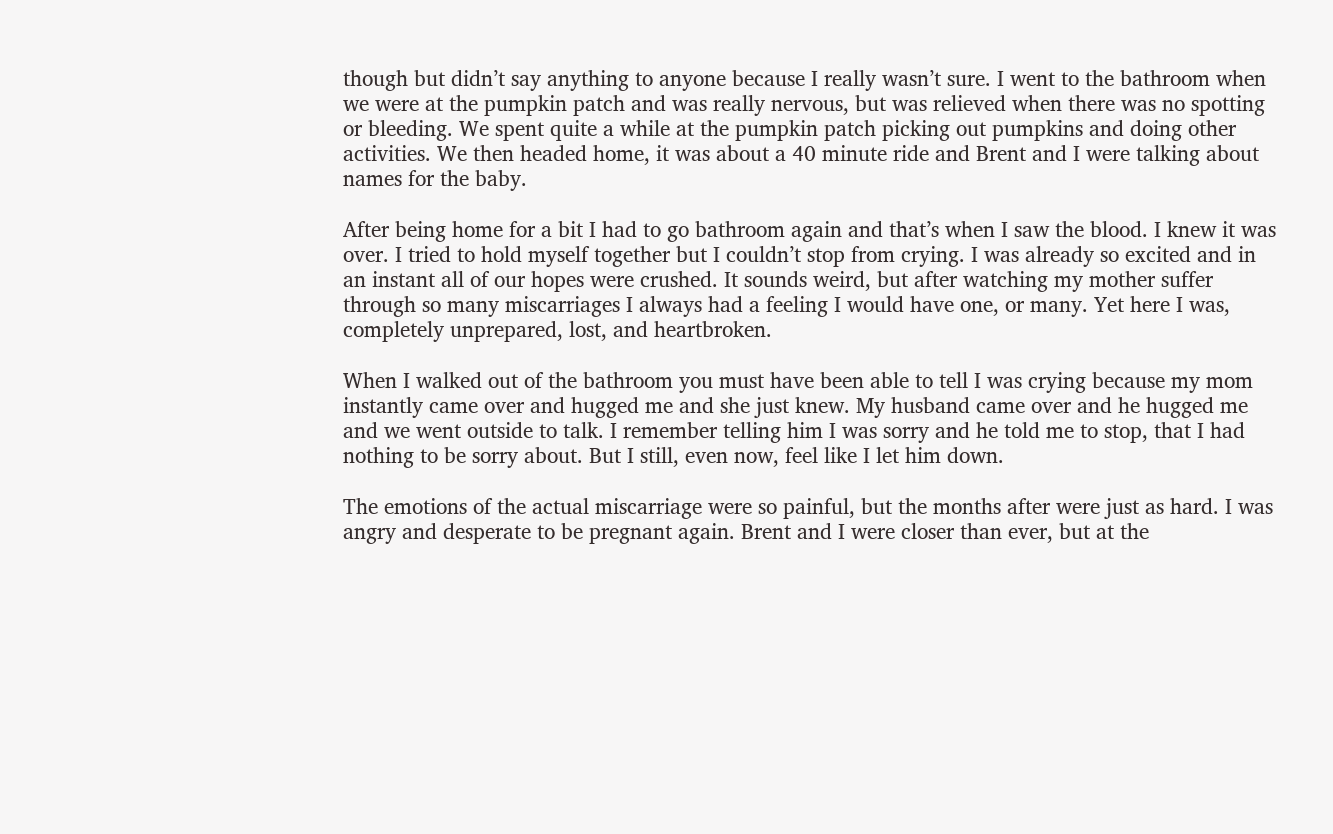though but didn’t say anything to anyone because I really wasn’t sure. I went to the bathroom when we were at the pumpkin patch and was really nervous, but was relieved when there was no spotting or bleeding. We spent quite a while at the pumpkin patch picking out pumpkins and doing other activities. We then headed home, it was about a 40 minute ride and Brent and I were talking about names for the baby.

After being home for a bit I had to go bathroom again and that’s when I saw the blood. I knew it was over. I tried to hold myself together but I couldn’t stop from crying. I was already so excited and in an instant all of our hopes were crushed. It sounds weird, but after watching my mother suffer through so many miscarriages I always had a feeling I would have one, or many. Yet here I was, completely unprepared, lost, and heartbroken.

When I walked out of the bathroom you must have been able to tell I was crying because my mom instantly came over and hugged me and she just knew. My husband came over and he hugged me and we went outside to talk. I remember telling him I was sorry and he told me to stop, that I had nothing to be sorry about. But I still, even now, feel like I let him down.

The emotions of the actual miscarriage were so painful, but the months after were just as hard. I was angry and desperate to be pregnant again. Brent and I were closer than ever, but at the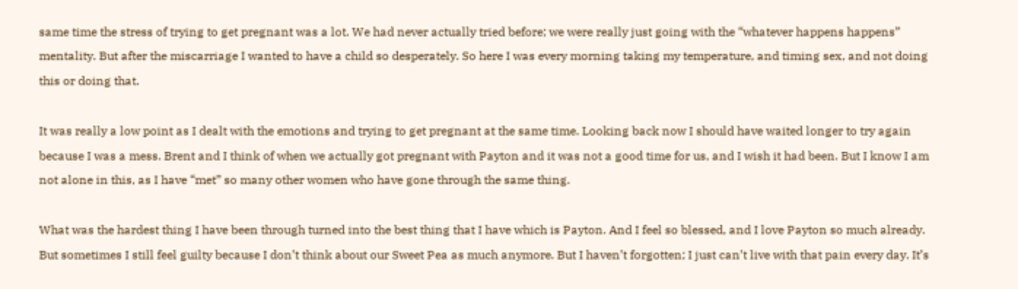same time the stress of trying to get pregnant was a lot. We had never actually tried before; we were really just going with the “whatever happens happens” mentality. But after the miscarriage I wanted to have a child so desperately. So here I was every morning taking my temperature, and timing sex, and not doing this or doing that.

It was really a low point as I dealt with the emotions and trying to get pregnant at the same time. Looking back now I should have waited longer to try again because I was a mess. Brent and I think of when we actually got pregnant with Payton and it was not a good time for us, and I wish it had been. But I know I am not alone in this, as I have “met” so many other women who have gone through the same thing.

What was the hardest thing I have been through turned into the best thing that I have which is Payton. And I feel so blessed, and I love Payton so much already. But sometimes I still feel guilty because I don’t think about our Sweet Pea as much anymore. But I haven’t forgotten; I just can’t live with that pain every day. It’s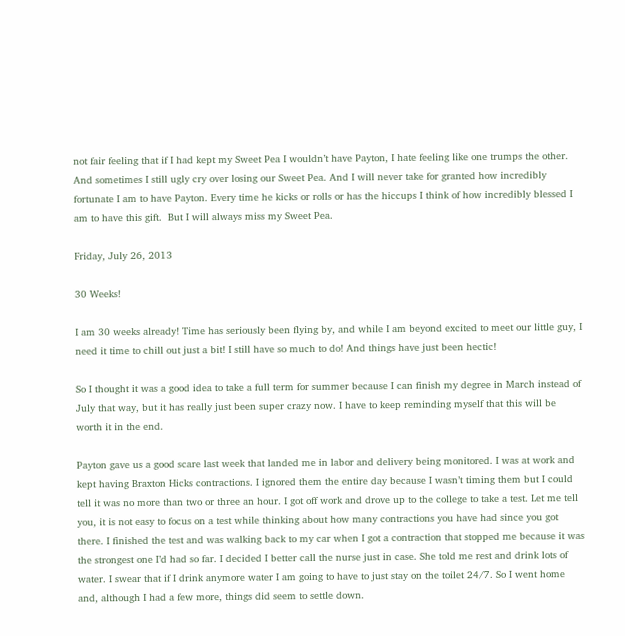not fair feeling that if I had kept my Sweet Pea I wouldn’t have Payton, I hate feeling like one trumps the other. And sometimes I still ugly cry over losing our Sweet Pea. And I will never take for granted how incredibly fortunate I am to have Payton. Every time he kicks or rolls or has the hiccups I think of how incredibly blessed I am to have this gift.  But I will always miss my Sweet Pea.

Friday, July 26, 2013

30 Weeks!

I am 30 weeks already! Time has seriously been flying by, and while I am beyond excited to meet our little guy, I need it time to chill out just a bit! I still have so much to do! And things have just been hectic!

So I thought it was a good idea to take a full term for summer because I can finish my degree in March instead of July that way, but it has really just been super crazy now. I have to keep reminding myself that this will be worth it in the end.

Payton gave us a good scare last week that landed me in labor and delivery being monitored. I was at work and kept having Braxton Hicks contractions. I ignored them the entire day because I wasn’t timing them but I could tell it was no more than two or three an hour. I got off work and drove up to the college to take a test. Let me tell you, it is not easy to focus on a test while thinking about how many contractions you have had since you got there. I finished the test and was walking back to my car when I got a contraction that stopped me because it was the strongest one I’d had so far. I decided I better call the nurse just in case. She told me rest and drink lots of water. I swear that if I drink anymore water I am going to have to just stay on the toilet 24/7. So I went home and, although I had a few more, things did seem to settle down.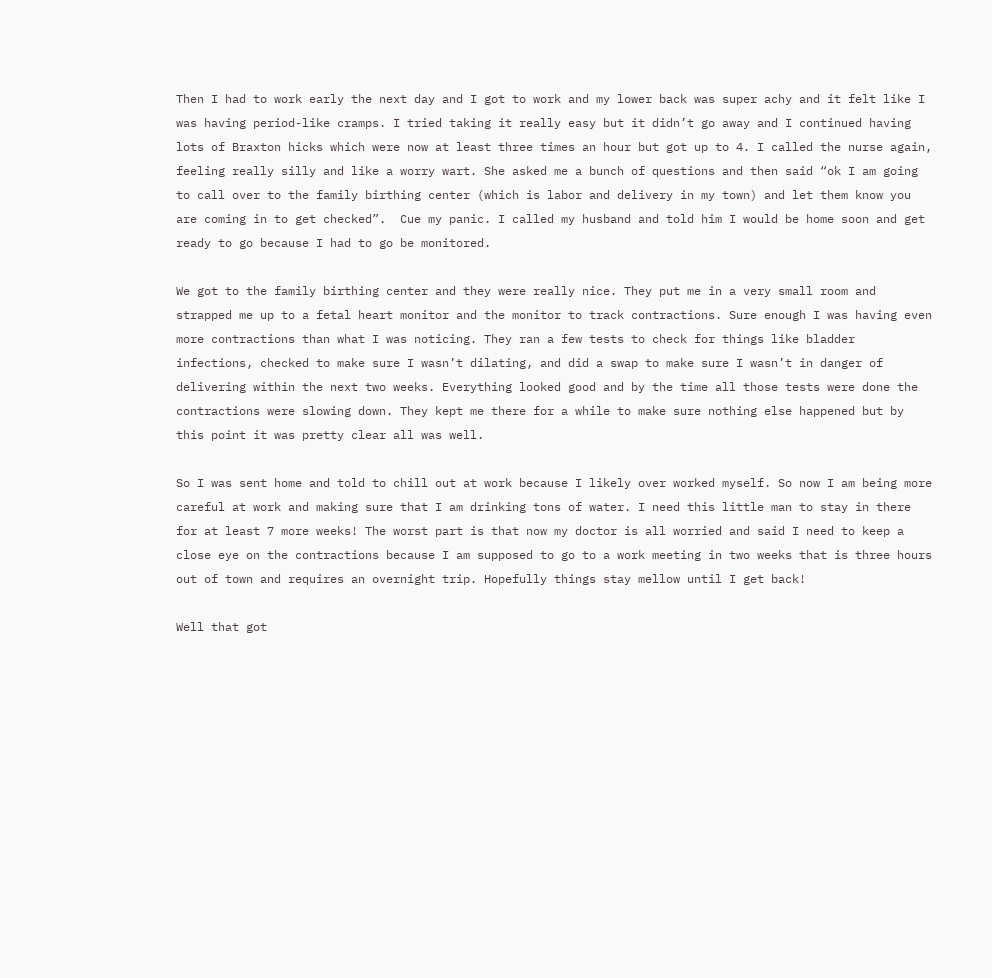Then I had to work early the next day and I got to work and my lower back was super achy and it felt like I was having period-like cramps. I tried taking it really easy but it didn’t go away and I continued having lots of Braxton hicks which were now at least three times an hour but got up to 4. I called the nurse again, feeling really silly and like a worry wart. She asked me a bunch of questions and then said “ok I am going to call over to the family birthing center (which is labor and delivery in my town) and let them know you are coming in to get checked”.  Cue my panic. I called my husband and told him I would be home soon and get ready to go because I had to go be monitored.

We got to the family birthing center and they were really nice. They put me in a very small room and strapped me up to a fetal heart monitor and the monitor to track contractions. Sure enough I was having even more contractions than what I was noticing. They ran a few tests to check for things like bladder infections, checked to make sure I wasn’t dilating, and did a swap to make sure I wasn’t in danger of delivering within the next two weeks. Everything looked good and by the time all those tests were done the contractions were slowing down. They kept me there for a while to make sure nothing else happened but by this point it was pretty clear all was well.

So I was sent home and told to chill out at work because I likely over worked myself. So now I am being more careful at work and making sure that I am drinking tons of water. I need this little man to stay in there for at least 7 more weeks! The worst part is that now my doctor is all worried and said I need to keep a close eye on the contractions because I am supposed to go to a work meeting in two weeks that is three hours out of town and requires an overnight trip. Hopefully things stay mellow until I get back!

Well that got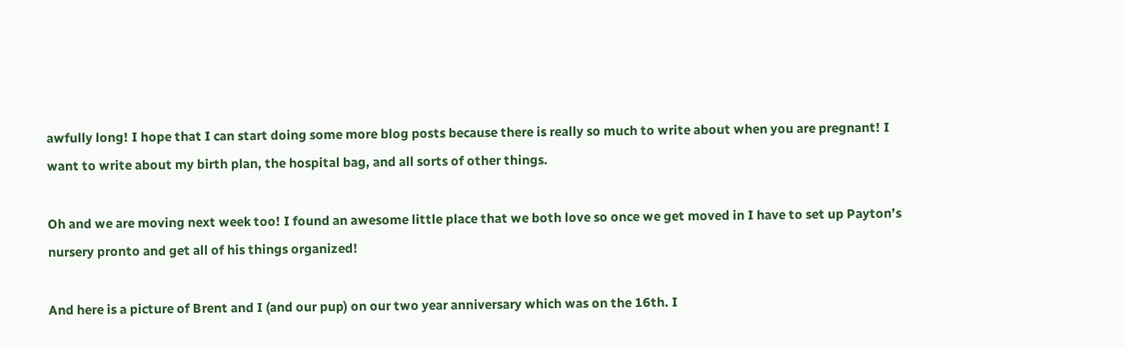awfully long! I hope that I can start doing some more blog posts because there is really so much to write about when you are pregnant! I want to write about my birth plan, the hospital bag, and all sorts of other things.

Oh and we are moving next week too! I found an awesome little place that we both love so once we get moved in I have to set up Payton’s nursery pronto and get all of his things organized!

And here is a picture of Brent and I (and our pup) on our two year anniversary which was on the 16th. I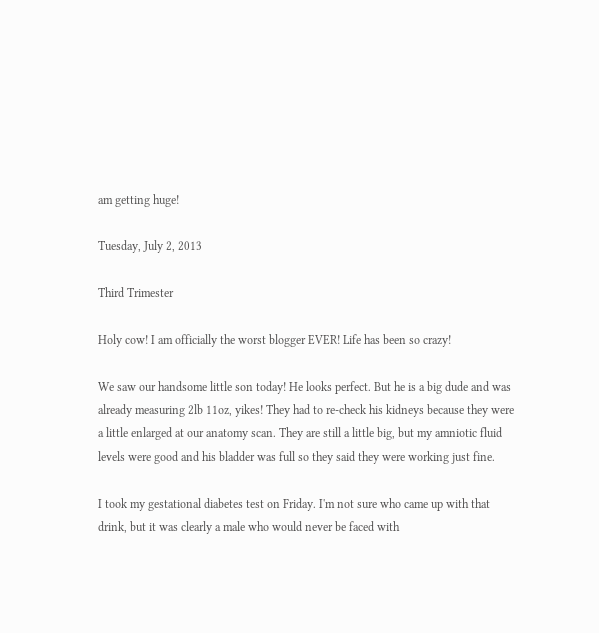am getting huge!

Tuesday, July 2, 2013

Third Trimester

Holy cow! I am officially the worst blogger EVER! Life has been so crazy!

We saw our handsome little son today! He looks perfect. But he is a big dude and was already measuring 2lb 11oz, yikes! They had to re-check his kidneys because they were a little enlarged at our anatomy scan. They are still a little big, but my amniotic fluid levels were good and his bladder was full so they said they were working just fine.

I took my gestational diabetes test on Friday. I'm not sure who came up with that drink, but it was clearly a male who would never be faced with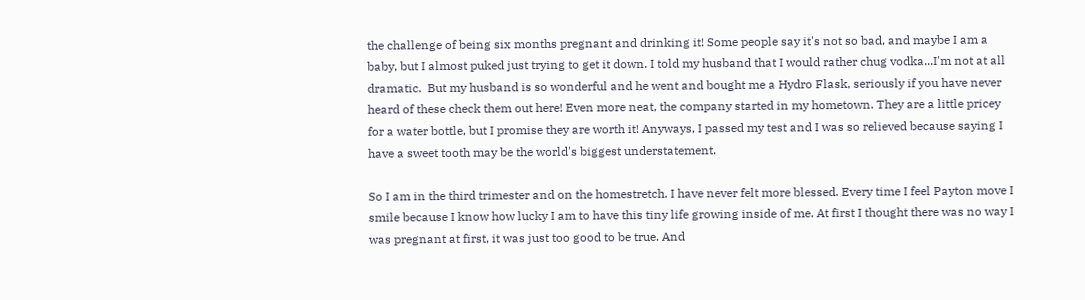the challenge of being six months pregnant and drinking it! Some people say it's not so bad, and maybe I am a baby, but I almost puked just trying to get it down. I told my husband that I would rather chug vodka...I'm not at all dramatic.  But my husband is so wonderful and he went and bought me a Hydro Flask, seriously if you have never heard of these check them out here! Even more neat, the company started in my hometown. They are a little pricey for a water bottle, but I promise they are worth it! Anyways, I passed my test and I was so relieved because saying I have a sweet tooth may be the world's biggest understatement.

So I am in the third trimester and on the homestretch. I have never felt more blessed. Every time I feel Payton move I smile because I know how lucky I am to have this tiny life growing inside of me. At first I thought there was no way I was pregnant at first, it was just too good to be true. And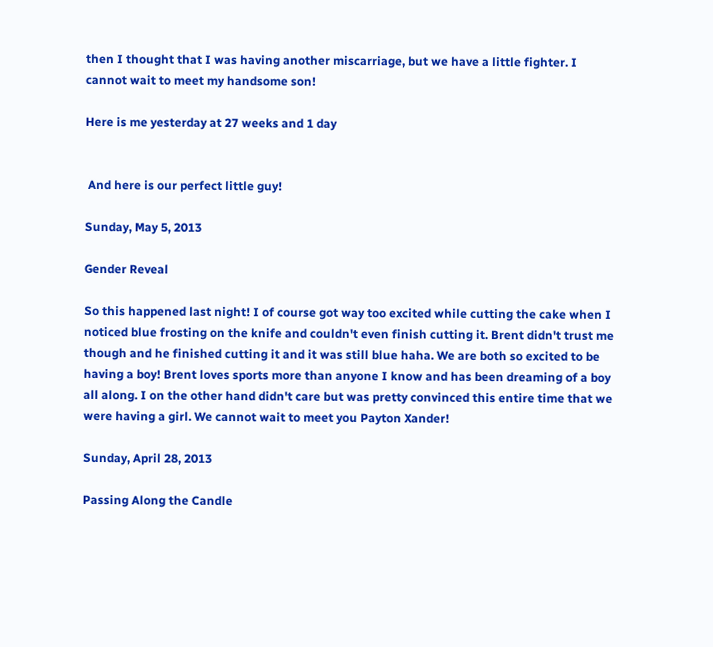then I thought that I was having another miscarriage, but we have a little fighter. I cannot wait to meet my handsome son!

Here is me yesterday at 27 weeks and 1 day


 And here is our perfect little guy!

Sunday, May 5, 2013

Gender Reveal

So this happened last night! I of course got way too excited while cutting the cake when I noticed blue frosting on the knife and couldn't even finish cutting it. Brent didn't trust me though and he finished cutting it and it was still blue haha. We are both so excited to be having a boy! Brent loves sports more than anyone I know and has been dreaming of a boy all along. I on the other hand didn't care but was pretty convinced this entire time that we were having a girl. We cannot wait to meet you Payton Xander!

Sunday, April 28, 2013

Passing Along the Candle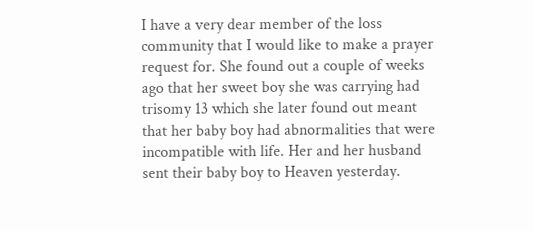I have a very dear member of the loss community that I would like to make a prayer request for. She found out a couple of weeks ago that her sweet boy she was carrying had trisomy 13 which she later found out meant that her baby boy had abnormalities that were incompatible with life. Her and her husband sent their baby boy to Heaven yesterday.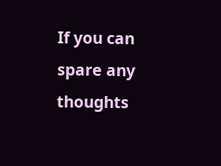If you can spare any thoughts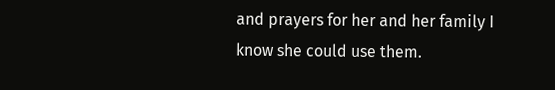and prayers for her and her family I know she could use them.